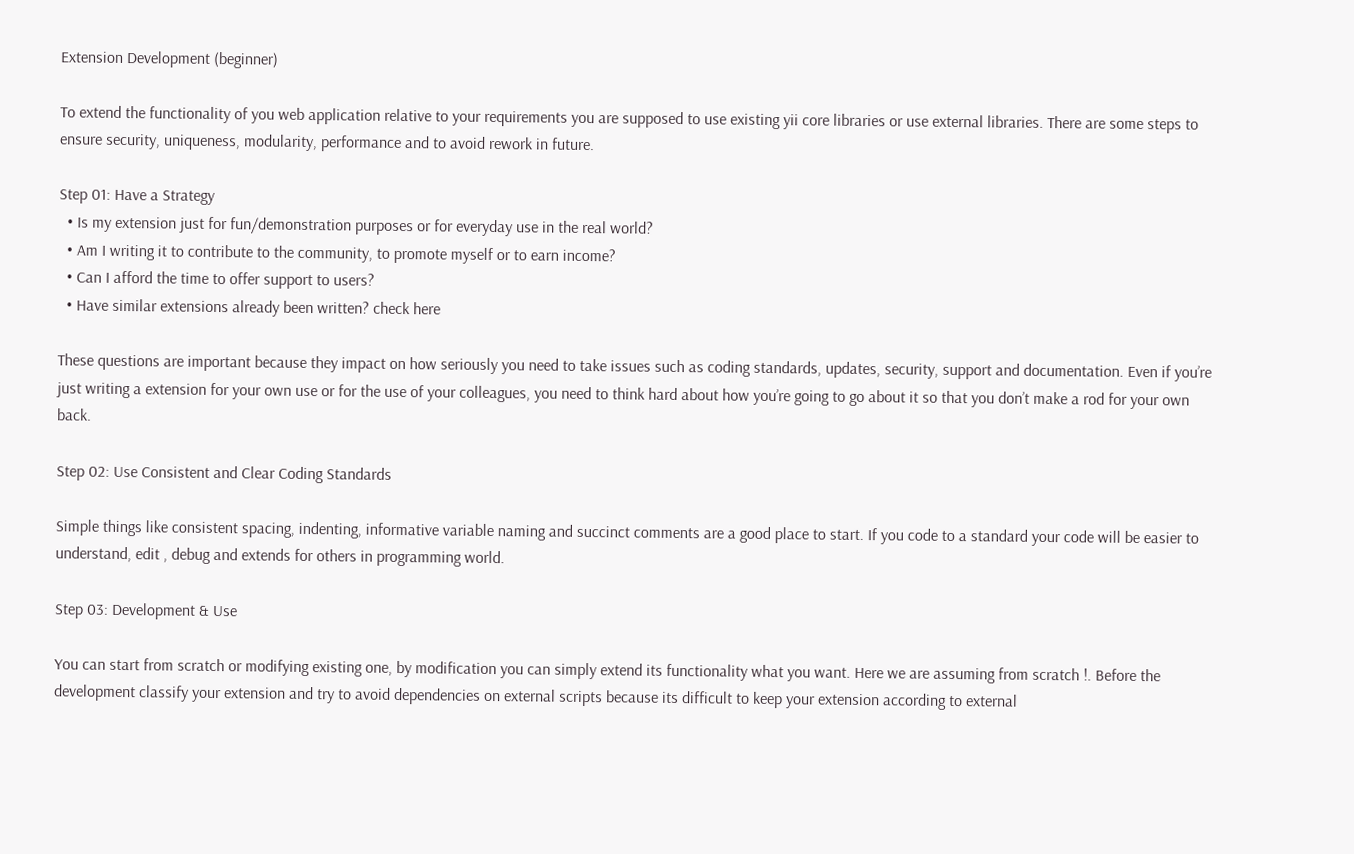Extension Development (beginner)

To extend the functionality of you web application relative to your requirements you are supposed to use existing yii core libraries or use external libraries. There are some steps to ensure security, uniqueness, modularity, performance and to avoid rework in future.

Step 01: Have a Strategy
  • Is my extension just for fun/demonstration purposes or for everyday use in the real world?
  • Am I writing it to contribute to the community, to promote myself or to earn income?
  • Can I afford the time to offer support to users?
  • Have similar extensions already been written? check here

These questions are important because they impact on how seriously you need to take issues such as coding standards, updates, security, support and documentation. Even if you’re just writing a extension for your own use or for the use of your colleagues, you need to think hard about how you’re going to go about it so that you don’t make a rod for your own back.

Step 02: Use Consistent and Clear Coding Standards

Simple things like consistent spacing, indenting, informative variable naming and succinct comments are a good place to start. If you code to a standard your code will be easier to understand, edit , debug and extends for others in programming world.

Step 03: Development & Use

You can start from scratch or modifying existing one, by modification you can simply extend its functionality what you want. Here we are assuming from scratch !. Before the development classify your extension and try to avoid dependencies on external scripts because its difficult to keep your extension according to external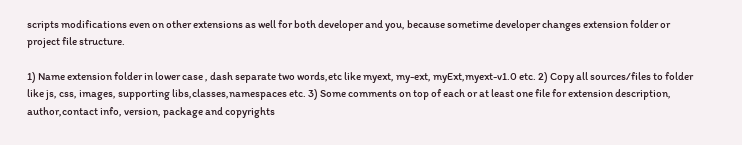scripts modifications even on other extensions as well for both developer and you, because sometime developer changes extension folder or project file structure.

1) Name extension folder in lower case , dash separate two words,etc like myext, my-ext, myExt,myext-v1.0 etc. 2) Copy all sources/files to folder like js, css, images, supporting libs,classes,namespaces etc. 3) Some comments on top of each or at least one file for extension description, author,contact info, version, package and copyrights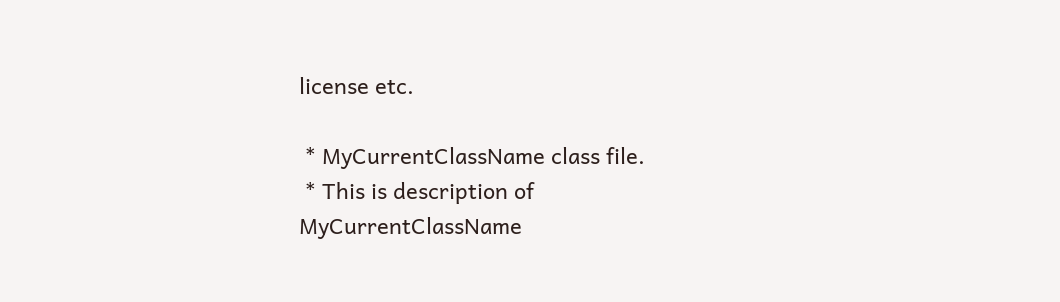license etc.

 * MyCurrentClassName class file.
 * This is description of MyCurrentClassName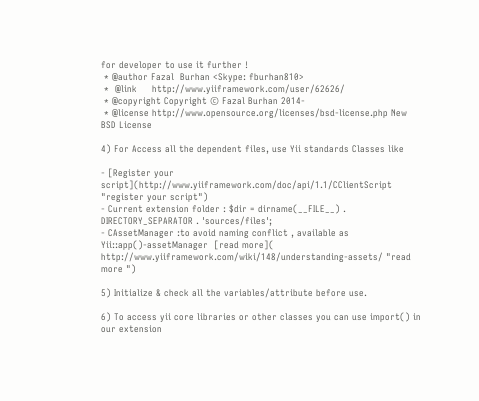for developer to use it further !
 * @author Fazal  Burhan <Skype: fburhan810>
 *  @link     http://www.yiiframework.com/user/62626/
 * @copyright Copyright © Fazal Burhan 2014-
 * @license http://www.opensource.org/licenses/bsd-license.php New BSD License

4) For Access all the dependent files, use Yii standards Classes like

- [Register your script](http://www.yiiframework.com/doc/api/1.1/CClientScript "register your script")
- Current extension folder : $dir = dirname(__FILE__) . DIRECTORY_SEPARATOR . 'sources/files';
- CAssetManager :to avoid naming conflict , available as Yii::app()-assetManager  [read more]( http://www.yiiframework.com/wiki/148/understanding-assets/ "read more ")

5) Initialize & check all the variables/attribute before use.

6) To access yii core libraries or other classes you can use import() in our extension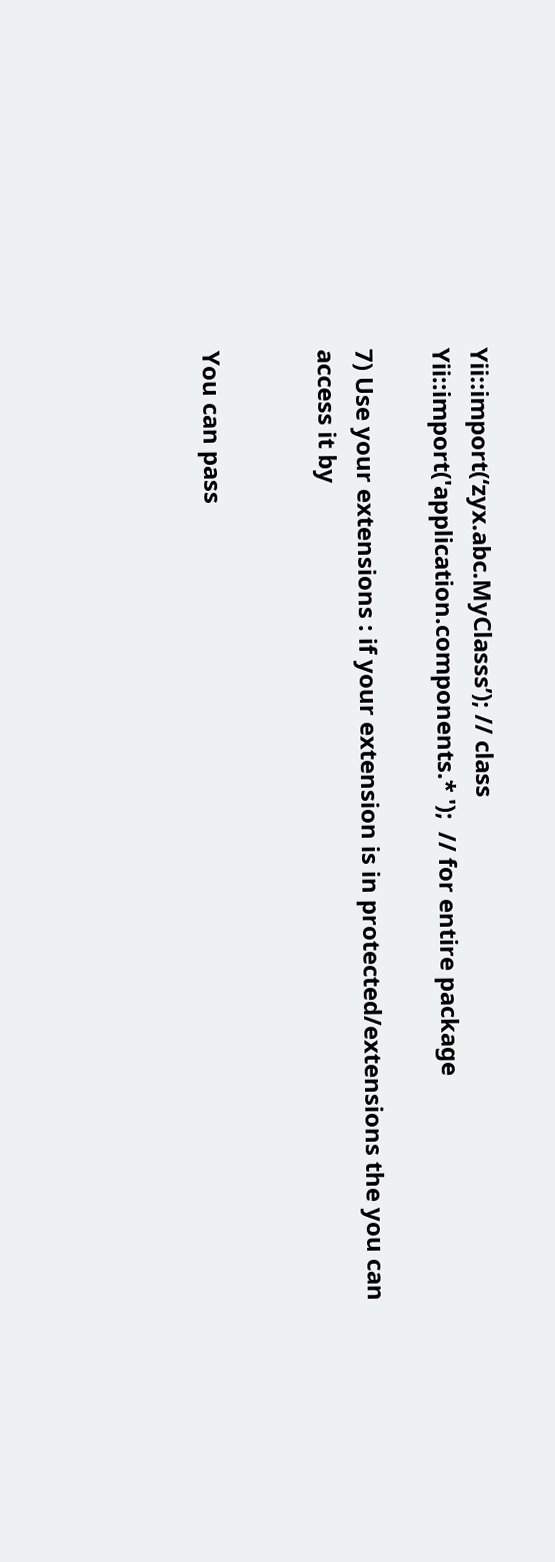Yii::import(‘zyx.abc.MyClasss’); // class
Yii::import('application.components.* ');  // for entire package

7) Use your extensions : if your extension is in protected/extensions the you can access it by


You can pass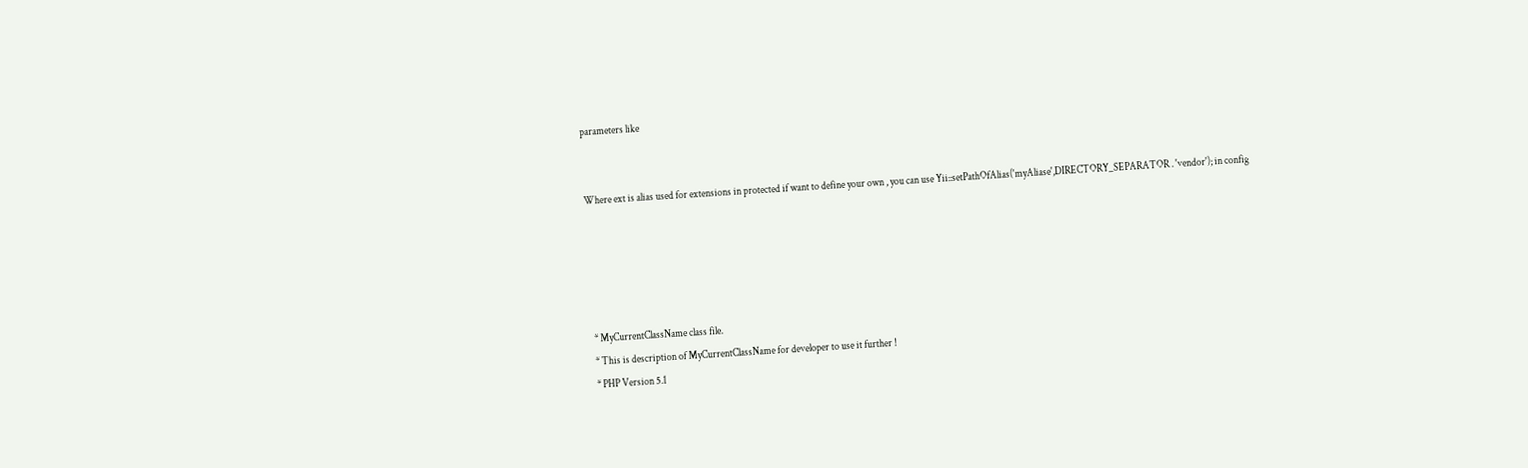parameters like


Where ext is alias used for extensions in protected if want to define your own , you can use Yii::setPathOfAlias('myAliase',DIRECTORY_SEPARATOR . 'vendor'); in config





 * MyCurrentClassName class file.
 * This is description of MyCurrentClassName for developer to use it further !
 * PHP Version 5.1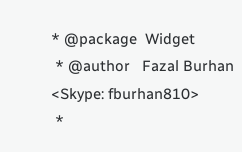* @package  Widget
 * @author   Fazal Burhan <Skype: fburhan810>
 *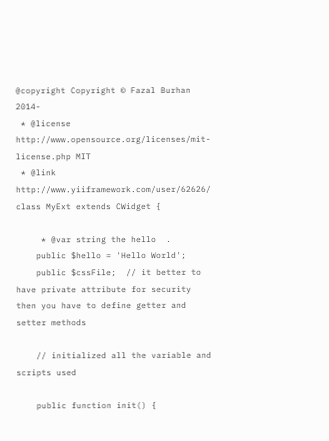@copyright Copyright © Fazal Burhan 2014-
 * @license  http://www.opensource.org/licenses/mit-license.php MIT
 * @link     http://www.yiiframework.com/user/62626/
class MyExt extends CWidget {

     * @var string the hello  .
    public $hello = 'Hello World';
    public $cssFile;  // it better to have private attribute for security then you have to define getter and setter methods

    // initialized all the variable and scripts used

    public function init() {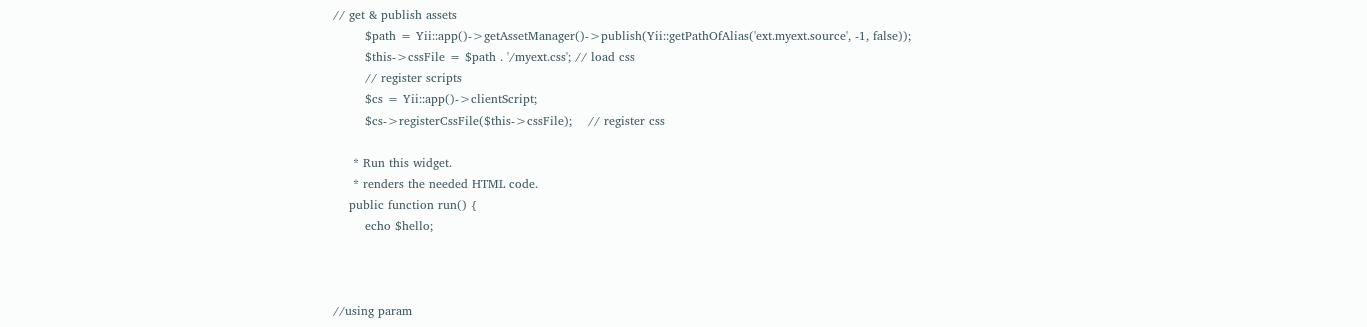// get & publish assets
        $path = Yii::app()->getAssetManager()->publish(Yii::getPathOfAlias('ext.myext.source', -1, false));
        $this->cssFile = $path . '/myext.css'; // load css
        // register scripts
        $cs = Yii::app()->clientScript;
        $cs->registerCssFile($this->cssFile);    // register css

     * Run this widget.
     * renders the needed HTML code.
    public function run() {
        echo $hello;



//using param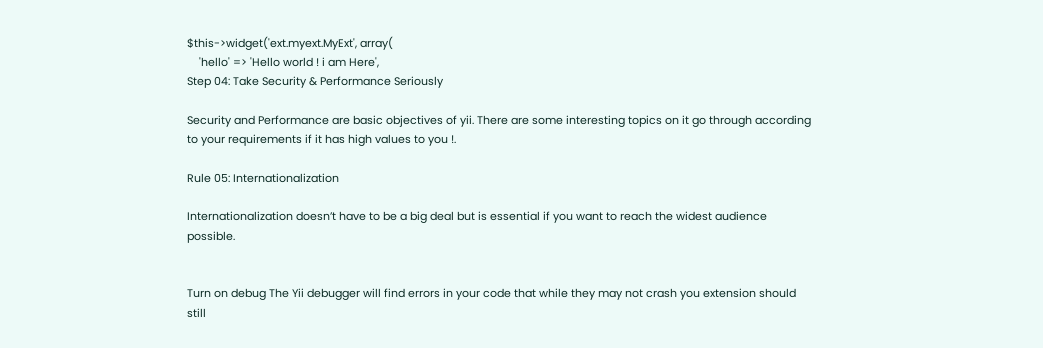$this->widget('ext.myext.MyExt', array(
    'hello' => 'Hello world ! i am Here',
Step 04: Take Security & Performance Seriously

Security and Performance are basic objectives of yii. There are some interesting topics on it go through according to your requirements if it has high values to you !.

Rule 05: Internationalization

Internationalization doesn’t have to be a big deal but is essential if you want to reach the widest audience possible.


Turn on debug The Yii debugger will find errors in your code that while they may not crash you extension should still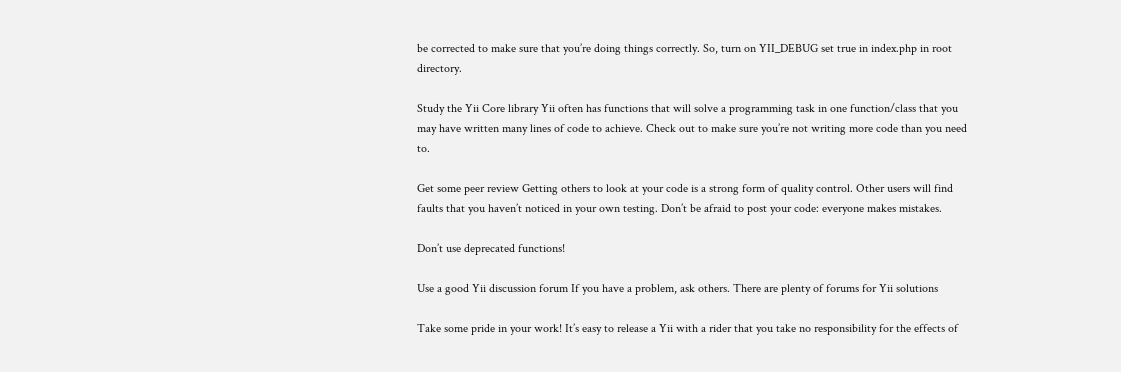be corrected to make sure that you’re doing things correctly. So, turn on YII_DEBUG set true in index.php in root directory.

Study the Yii Core library Yii often has functions that will solve a programming task in one function/class that you may have written many lines of code to achieve. Check out to make sure you’re not writing more code than you need to.

Get some peer review Getting others to look at your code is a strong form of quality control. Other users will find faults that you haven’t noticed in your own testing. Don’t be afraid to post your code: everyone makes mistakes.

Don’t use deprecated functions!

Use a good Yii discussion forum If you have a problem, ask others. There are plenty of forums for Yii solutions

Take some pride in your work! It’s easy to release a Yii with a rider that you take no responsibility for the effects of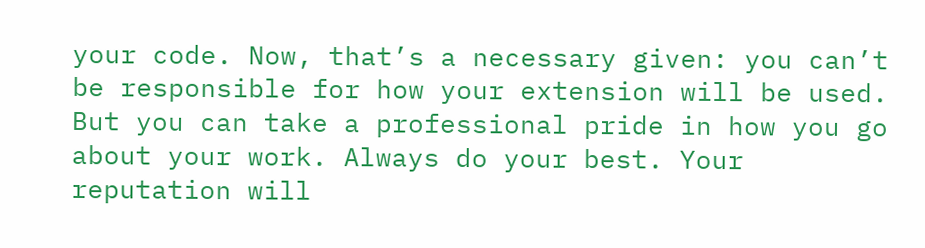your code. Now, that’s a necessary given: you can’t be responsible for how your extension will be used. But you can take a professional pride in how you go about your work. Always do your best. Your reputation will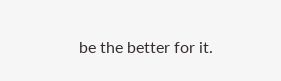be the better for it.